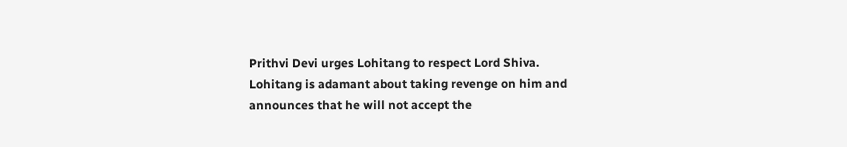Prithvi Devi urges Lohitang to respect Lord Shiva. Lohitang is adamant about taking revenge on him and announces that he will not accept the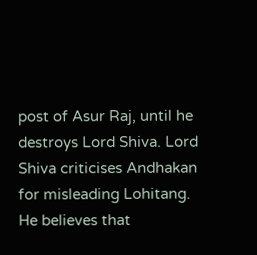post of Asur Raj, until he destroys Lord Shiva. Lord Shiva criticises Andhakan for misleading Lohitang. He believes that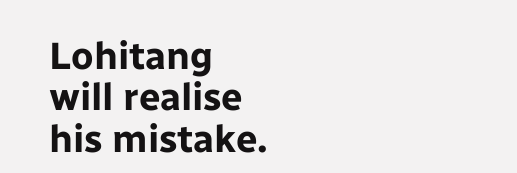Lohitang will realise his mistake.